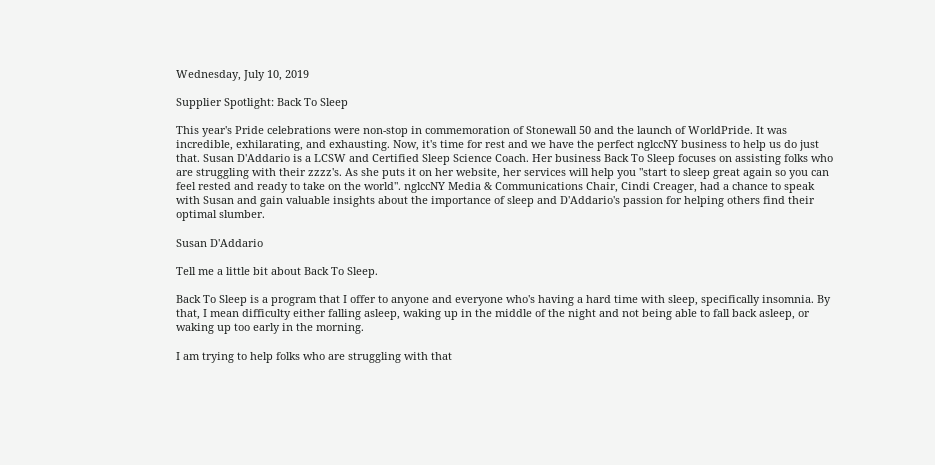Wednesday, July 10, 2019

Supplier Spotlight: Back To Sleep

This year's Pride celebrations were non-stop in commemoration of Stonewall 50 and the launch of WorldPride. It was incredible, exhilarating, and exhausting. Now, it's time for rest and we have the perfect nglccNY business to help us do just that. Susan D'Addario is a LCSW and Certified Sleep Science Coach. Her business Back To Sleep focuses on assisting folks who are struggling with their zzzz's. As she puts it on her website, her services will help you "start to sleep great again so you can feel rested and ready to take on the world". nglccNY Media & Communications Chair, Cindi Creager, had a chance to speak with Susan and gain valuable insights about the importance of sleep and D'Addario's passion for helping others find their optimal slumber.

Susan D'Addario

Tell me a little bit about Back To Sleep.

Back To Sleep is a program that I offer to anyone and everyone who's having a hard time with sleep, specifically insomnia. By that, I mean difficulty either falling asleep, waking up in the middle of the night and not being able to fall back asleep, or waking up too early in the morning.

I am trying to help folks who are struggling with that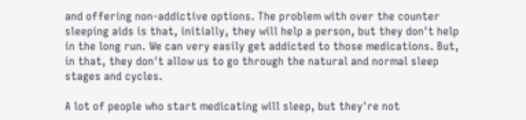and offering non-addictive options. The problem with over the counter sleeping aids is that, initially, they will help a person, but they don't help in the long run. We can very easily get addicted to those medications. But, in that, they don't allow us to go through the natural and normal sleep stages and cycles.

A lot of people who start medicating will sleep, but they're not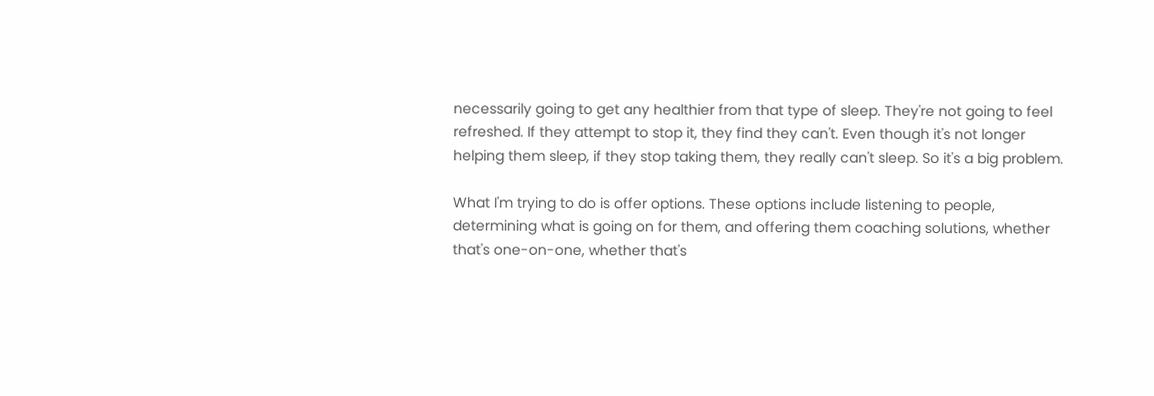necessarily going to get any healthier from that type of sleep. They're not going to feel refreshed. If they attempt to stop it, they find they can't. Even though it's not longer helping them sleep, if they stop taking them, they really can't sleep. So it's a big problem.

What I'm trying to do is offer options. These options include listening to people, determining what is going on for them, and offering them coaching solutions, whether that's one-on-one, whether that's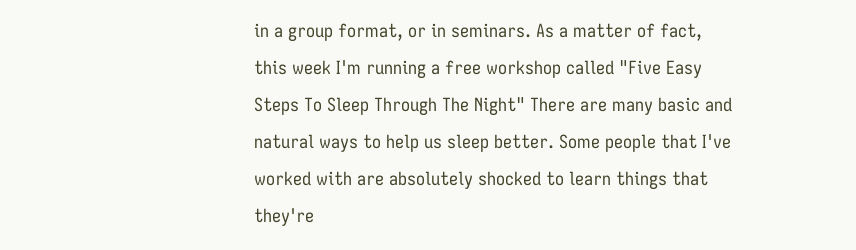in a group format, or in seminars. As a matter of fact, this week I'm running a free workshop called "Five Easy Steps To Sleep Through The Night" There are many basic and natural ways to help us sleep better. Some people that I've worked with are absolutely shocked to learn things that they're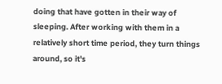doing that have gotten in their way of sleeping. After working with them in a relatively short time period, they turn things around, so it's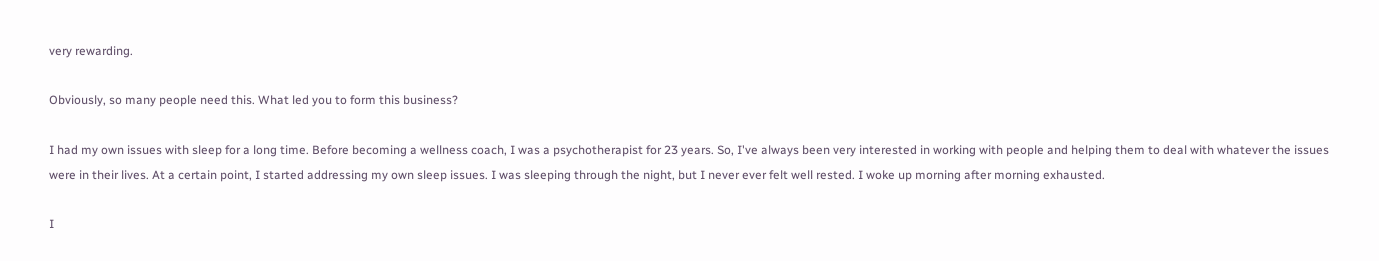very rewarding.

Obviously, so many people need this. What led you to form this business?

I had my own issues with sleep for a long time. Before becoming a wellness coach, I was a psychotherapist for 23 years. So, I've always been very interested in working with people and helping them to deal with whatever the issues were in their lives. At a certain point, I started addressing my own sleep issues. I was sleeping through the night, but I never ever felt well rested. I woke up morning after morning exhausted.

I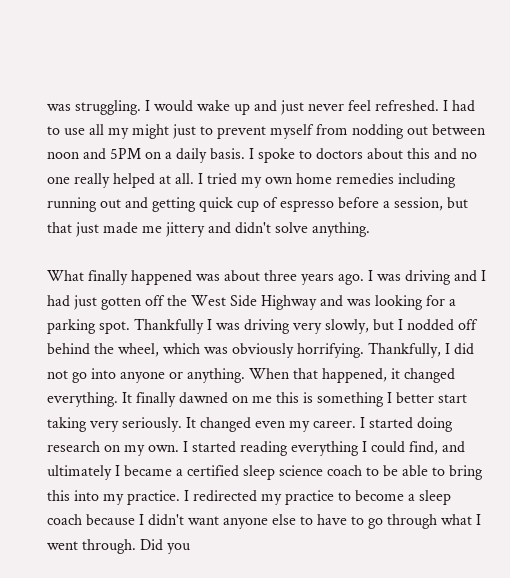was struggling. I would wake up and just never feel refreshed. I had to use all my might just to prevent myself from nodding out between noon and 5PM on a daily basis. I spoke to doctors about this and no one really helped at all. I tried my own home remedies including running out and getting quick cup of espresso before a session, but that just made me jittery and didn't solve anything.

What finally happened was about three years ago. I was driving and I had just gotten off the West Side Highway and was looking for a parking spot. Thankfully I was driving very slowly, but I nodded off behind the wheel, which was obviously horrifying. Thankfully, I did not go into anyone or anything. When that happened, it changed everything. It finally dawned on me this is something I better start taking very seriously. It changed even my career. I started doing research on my own. I started reading everything I could find, and ultimately I became a certified sleep science coach to be able to bring this into my practice. I redirected my practice to become a sleep coach because I didn't want anyone else to have to go through what I went through. Did you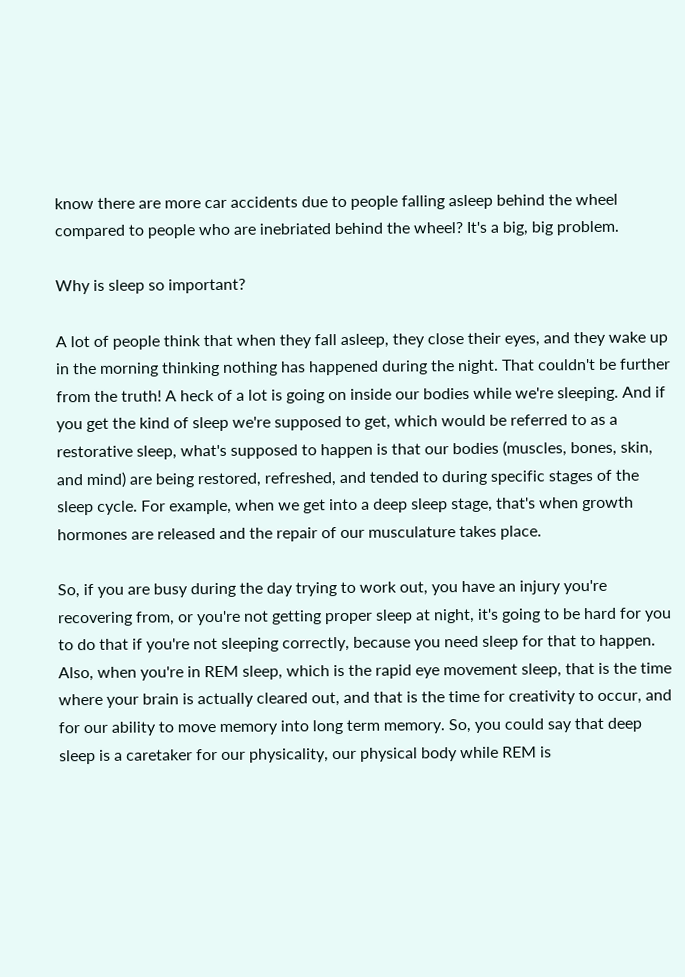know there are more car accidents due to people falling asleep behind the wheel compared to people who are inebriated behind the wheel? It's a big, big problem.

Why is sleep so important?

A lot of people think that when they fall asleep, they close their eyes, and they wake up in the morning thinking nothing has happened during the night. That couldn't be further from the truth! A heck of a lot is going on inside our bodies while we're sleeping. And if you get the kind of sleep we're supposed to get, which would be referred to as a restorative sleep, what's supposed to happen is that our bodies (muscles, bones, skin, and mind) are being restored, refreshed, and tended to during specific stages of the sleep cycle. For example, when we get into a deep sleep stage, that's when growth hormones are released and the repair of our musculature takes place.

So, if you are busy during the day trying to work out, you have an injury you're recovering from, or you're not getting proper sleep at night, it's going to be hard for you to do that if you're not sleeping correctly, because you need sleep for that to happen. Also, when you're in REM sleep, which is the rapid eye movement sleep, that is the time where your brain is actually cleared out, and that is the time for creativity to occur, and for our ability to move memory into long term memory. So, you could say that deep sleep is a caretaker for our physicality, our physical body while REM is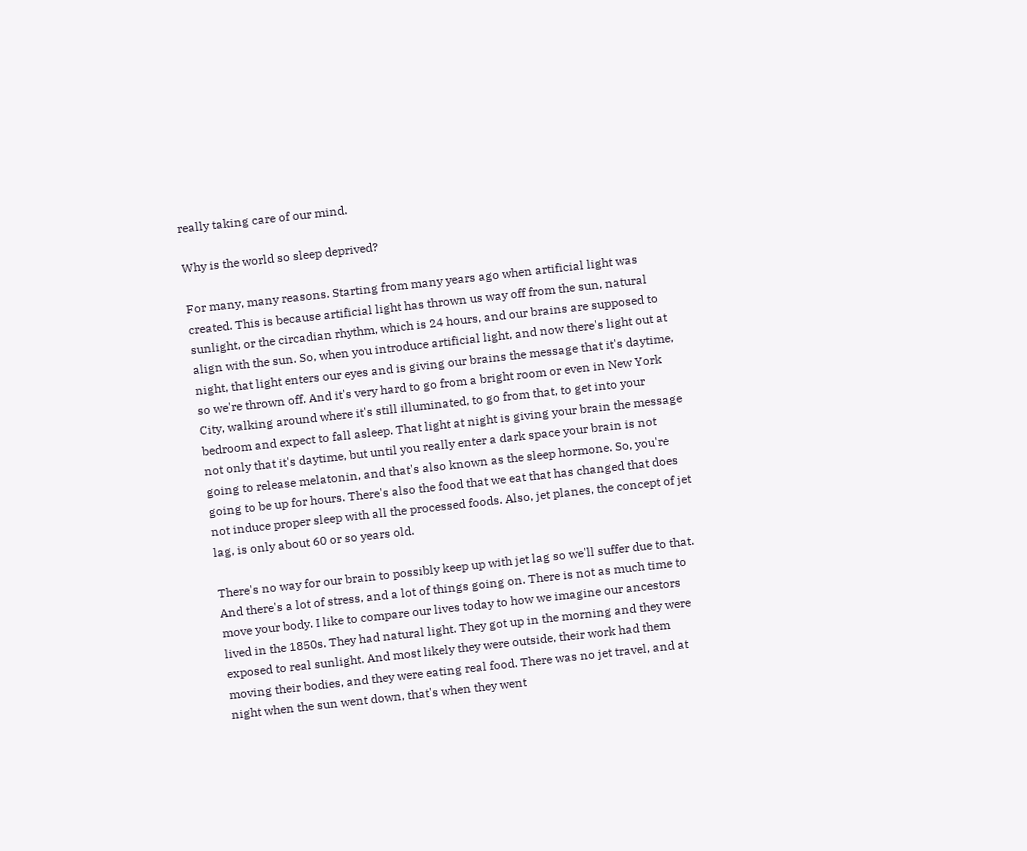really taking care of our mind.

Why is the world so sleep deprived?

For many, many reasons. Starting from many years ago when artificial light was created. This is because artificial light has thrown us way off from the sun, natural sunlight, or the circadian rhythm, which is 24 hours, and our brains are supposed to align with the sun. So, when you introduce artificial light, and now there's light out at night, that light enters our eyes and is giving our brains the message that it's daytime, so we're thrown off. And it's very hard to go from a bright room or even in New York City, walking around where it's still illuminated, to go from that, to get into your bedroom and expect to fall asleep. That light at night is giving your brain the message not only that it's daytime, but until you really enter a dark space your brain is not going to release melatonin, and that's also known as the sleep hormone. So, you're going to be up for hours. There's also the food that we eat that has changed that does not induce proper sleep with all the processed foods. Also, jet planes, the concept of jet lag, is only about 60 or so years old.

There's no way for our brain to possibly keep up with jet lag so we'll suffer due to that. And there's a lot of stress, and a lot of things going on. There is not as much time to move your body. I like to compare our lives today to how we imagine our ancestors lived in the 1850s. They had natural light. They got up in the morning and they were exposed to real sunlight. And most likely they were outside, their work had them moving their bodies, and they were eating real food. There was no jet travel, and at night when the sun went down, that's when they went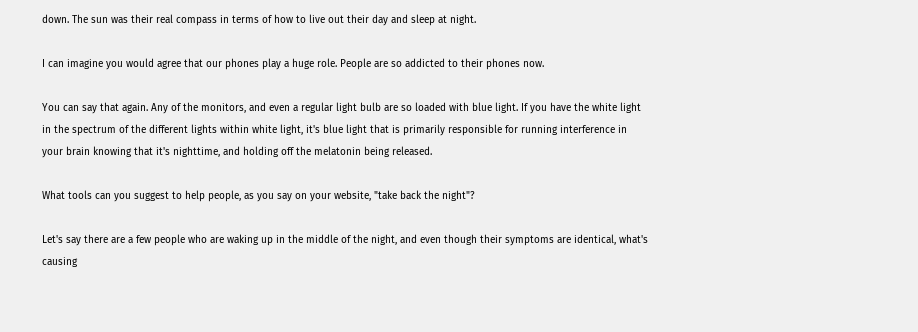down. The sun was their real compass in terms of how to live out their day and sleep at night.

I can imagine you would agree that our phones play a huge role. People are so addicted to their phones now.

You can say that again. Any of the monitors, and even a regular light bulb are so loaded with blue light. If you have the white light in the spectrum of the different lights within white light, it's blue light that is primarily responsible for running interference in your brain knowing that it's nighttime, and holding off the melatonin being released.

What tools can you suggest to help people, as you say on your website, "take back the night"?

Let's say there are a few people who are waking up in the middle of the night, and even though their symptoms are identical, what's causing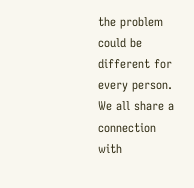the problem could be different for every person. We all share a connection with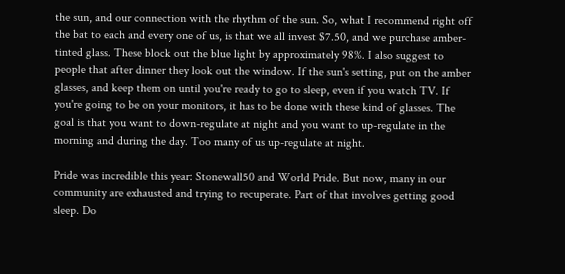the sun, and our connection with the rhythm of the sun. So, what I recommend right off the bat to each and every one of us, is that we all invest $7.50, and we purchase amber-tinted glass. These block out the blue light by approximately 98%. I also suggest to people that after dinner they look out the window. If the sun's setting, put on the amber glasses, and keep them on until you're ready to go to sleep, even if you watch TV. If you're going to be on your monitors, it has to be done with these kind of glasses. The goal is that you want to down-regulate at night and you want to up-regulate in the morning and during the day. Too many of us up-regulate at night.

Pride was incredible this year: Stonewall50 and World Pride. But now, many in our community are exhausted and trying to recuperate. Part of that involves getting good sleep. Do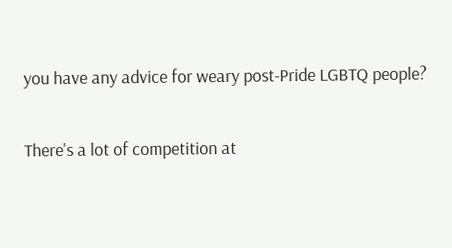you have any advice for weary post-Pride LGBTQ people?

There's a lot of competition at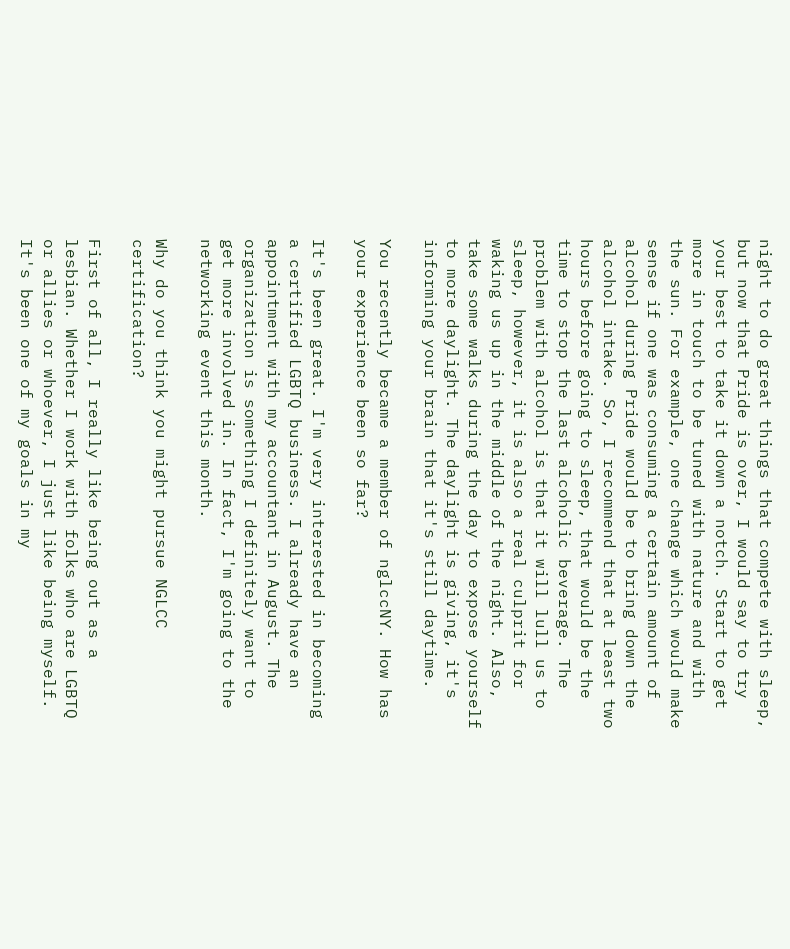night to do great things that compete with sleep, but now that Pride is over, I would say to try your best to take it down a notch. Start to get more in touch to be tuned with nature and with the sun. For example, one change which would make sense if one was consuming a certain amount of alcohol during Pride would be to bring down the alcohol intake. So, I recommend that at least two hours before going to sleep, that would be the time to stop the last alcoholic beverage. The problem with alcohol is that it will lull us to sleep, however, it is also a real culprit for waking us up in the middle of the night. Also, take some walks during the day to expose yourself to more daylight. The daylight is giving, it's informing your brain that it's still daytime.

You recently became a member of nglccNY. How has your experience been so far?

It's been great. I'm very interested in becoming a certified LGBTQ business. I already have an appointment with my accountant in August. The organization is something I definitely want to get more involved in. In fact, I'm going to the networking event this month.

Why do you think you might pursue NGLCC certification?

First of all, I really like being out as a lesbian. Whether I work with folks who are LGBTQ or allies or whoever, I just like being myself. It's been one of my goals in my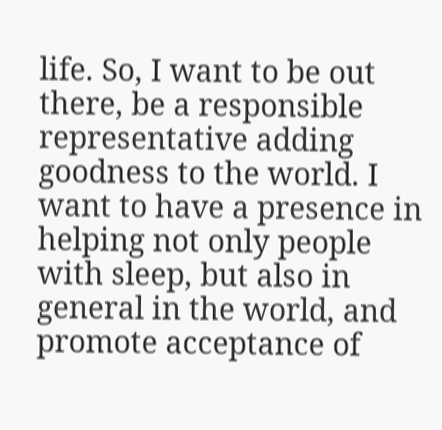life. So, I want to be out there, be a responsible representative adding goodness to the world. I want to have a presence in helping not only people with sleep, but also in general in the world, and promote acceptance of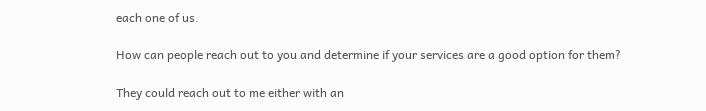each one of us.

How can people reach out to you and determine if your services are a good option for them?

They could reach out to me either with an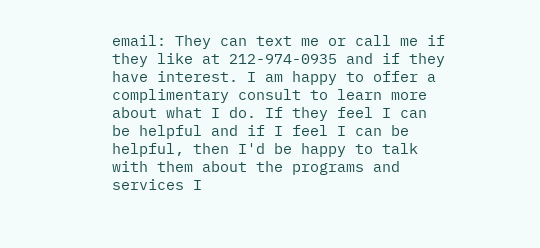email: They can text me or call me if they like at 212-974-0935 and if they have interest. I am happy to offer a complimentary consult to learn more about what I do. If they feel I can be helpful and if I feel I can be helpful, then I'd be happy to talk with them about the programs and services I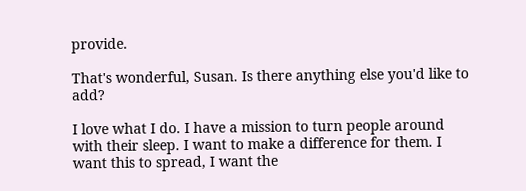provide.

That's wonderful, Susan. Is there anything else you'd like to add?

I love what I do. I have a mission to turn people around with their sleep. I want to make a difference for them. I want this to spread, I want the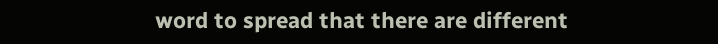word to spread that there are different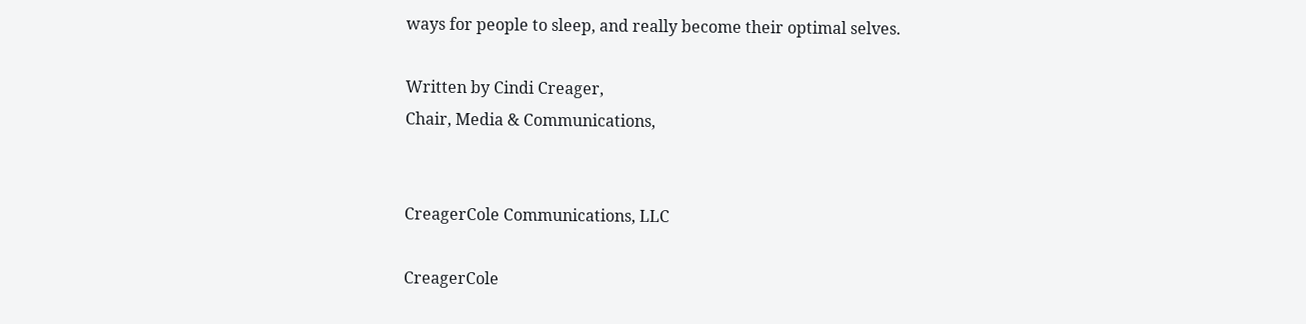ways for people to sleep, and really become their optimal selves.

Written by Cindi Creager,
Chair, Media & Communications,


CreagerCole Communications, LLC

CreagerCole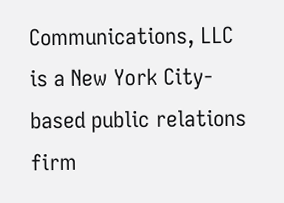Communications, LLC is a New York City-based public relations firm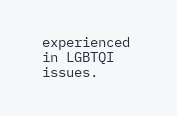experienced in LGBTQI issues.